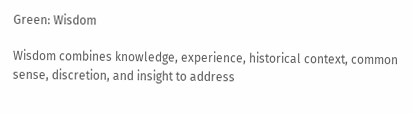Green: Wisdom

Wisdom combines knowledge, experience, historical context, common sense, discretion, and insight to address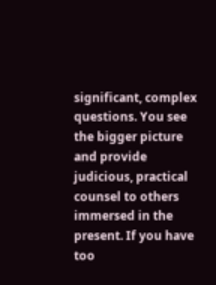significant, complex questions. You see the bigger picture and provide judicious, practical counsel to others immersed in the present. If you have too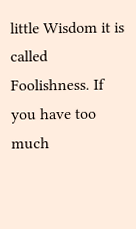little Wisdom it is called Foolishness. If you have too much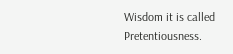Wisdom it is called Pretentiousness.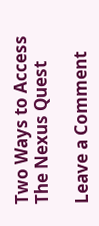Two Ways to Access
The Nexus Quest

Leave a Comment